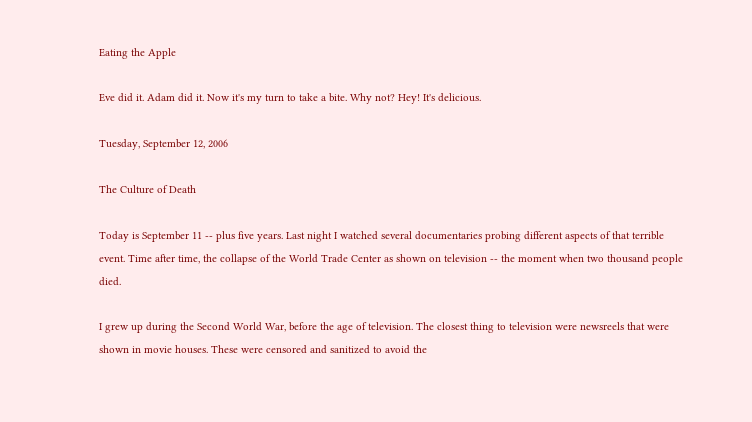Eating the Apple

Eve did it. Adam did it. Now it's my turn to take a bite. Why not? Hey! It's delicious.

Tuesday, September 12, 2006

The Culture of Death

Today is September 11 -- plus five years. Last night I watched several documentaries probing different aspects of that terrible event. Time after time, the collapse of the World Trade Center as shown on television -- the moment when two thousand people died.

I grew up during the Second World War, before the age of television. The closest thing to television were newsreels that were shown in movie houses. These were censored and sanitized to avoid the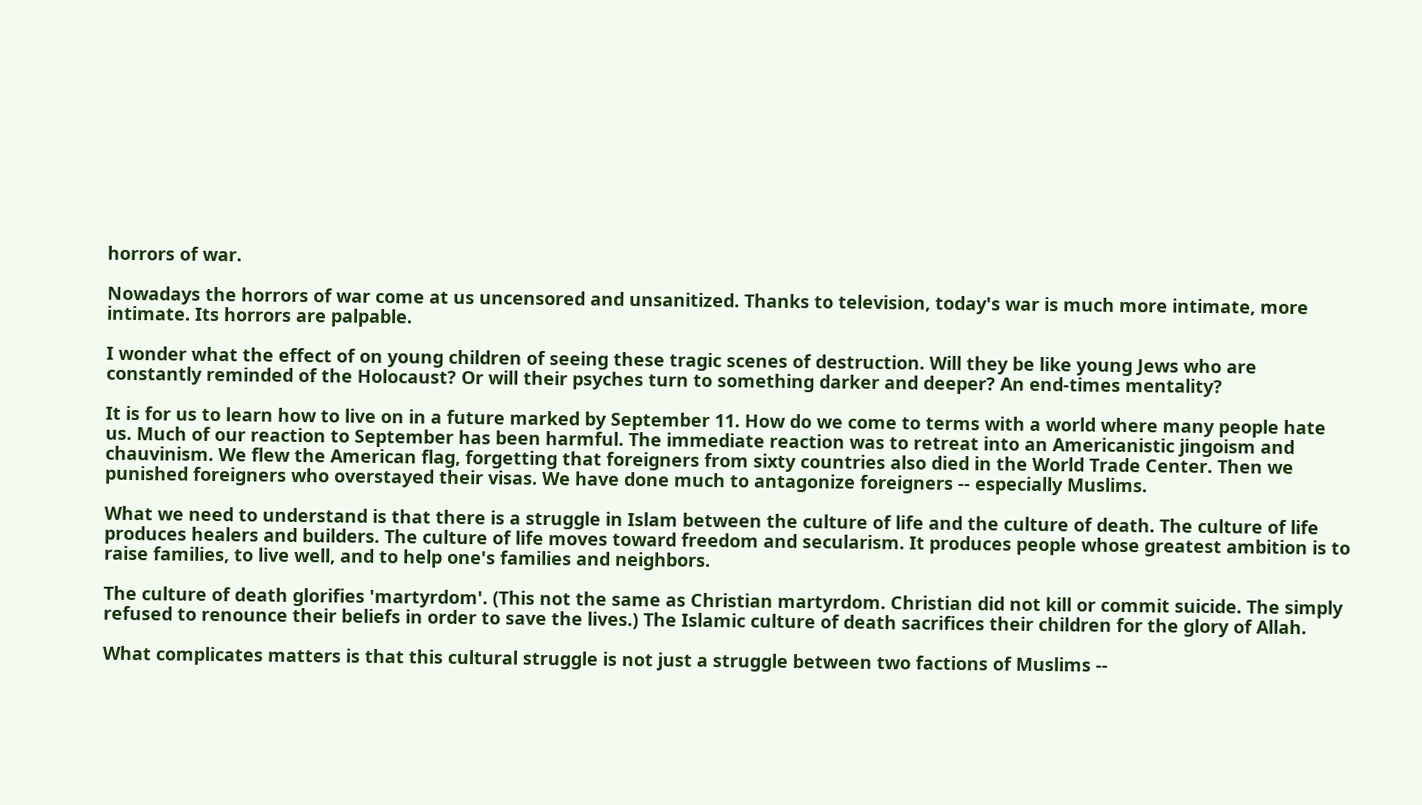horrors of war.

Nowadays the horrors of war come at us uncensored and unsanitized. Thanks to television, today's war is much more intimate, more intimate. Its horrors are palpable.

I wonder what the effect of on young children of seeing these tragic scenes of destruction. Will they be like young Jews who are constantly reminded of the Holocaust? Or will their psyches turn to something darker and deeper? An end-times mentality?

It is for us to learn how to live on in a future marked by September 11. How do we come to terms with a world where many people hate us. Much of our reaction to September has been harmful. The immediate reaction was to retreat into an Americanistic jingoism and chauvinism. We flew the American flag, forgetting that foreigners from sixty countries also died in the World Trade Center. Then we punished foreigners who overstayed their visas. We have done much to antagonize foreigners -- especially Muslims.

What we need to understand is that there is a struggle in Islam between the culture of life and the culture of death. The culture of life produces healers and builders. The culture of life moves toward freedom and secularism. It produces people whose greatest ambition is to raise families, to live well, and to help one's families and neighbors.

The culture of death glorifies 'martyrdom'. (This not the same as Christian martyrdom. Christian did not kill or commit suicide. The simply refused to renounce their beliefs in order to save the lives.) The Islamic culture of death sacrifices their children for the glory of Allah.

What complicates matters is that this cultural struggle is not just a struggle between two factions of Muslims --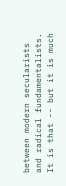between modern secularists and radical fundamentalists. It is that -- but it is much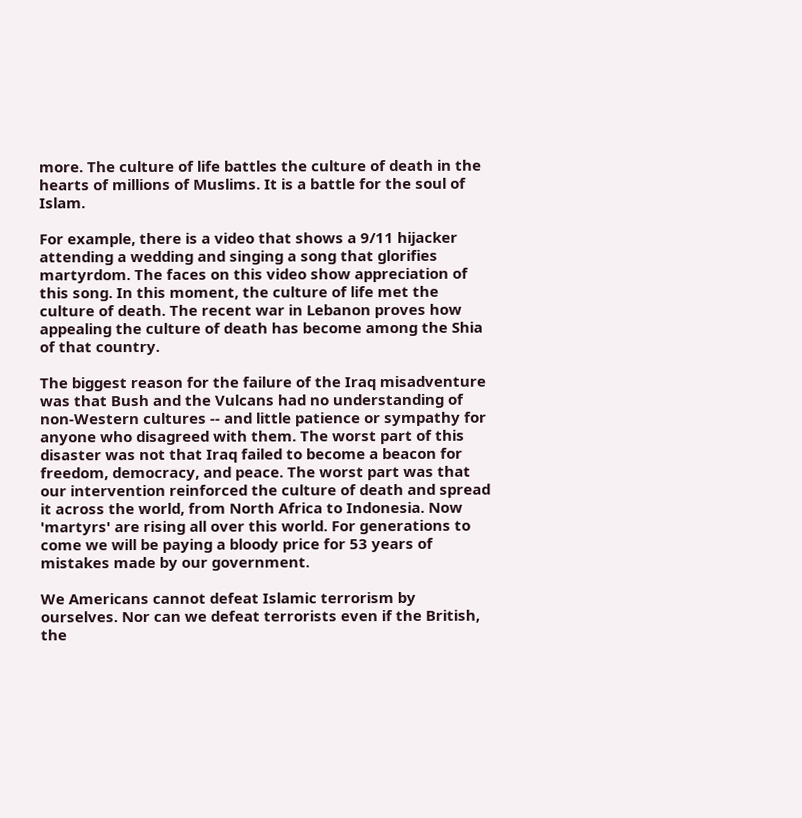more. The culture of life battles the culture of death in the hearts of millions of Muslims. It is a battle for the soul of Islam.

For example, there is a video that shows a 9/11 hijacker attending a wedding and singing a song that glorifies martyrdom. The faces on this video show appreciation of this song. In this moment, the culture of life met the culture of death. The recent war in Lebanon proves how appealing the culture of death has become among the Shia of that country.

The biggest reason for the failure of the Iraq misadventure was that Bush and the Vulcans had no understanding of non-Western cultures -- and little patience or sympathy for anyone who disagreed with them. The worst part of this disaster was not that Iraq failed to become a beacon for freedom, democracy, and peace. The worst part was that our intervention reinforced the culture of death and spread it across the world, from North Africa to Indonesia. Now 'martyrs' are rising all over this world. For generations to come we will be paying a bloody price for 53 years of mistakes made by our government.

We Americans cannot defeat Islamic terrorism by ourselves. Nor can we defeat terrorists even if the British, the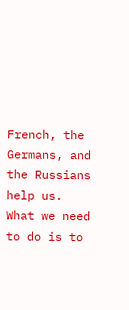French, the Germans, and the Russians help us. What we need to do is to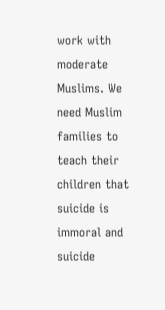work with moderate Muslims. We need Muslim families to teach their children that suicide is immoral and suicide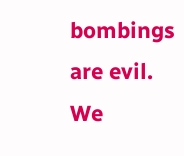bombings are evil. We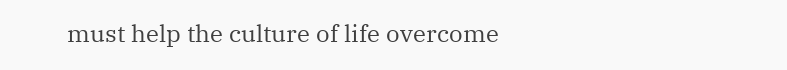must help the culture of life overcome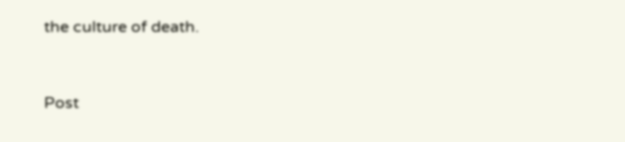the culture of death.


Post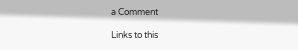a Comment

Links to this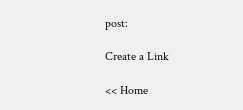post:

Create a Link

<< Home